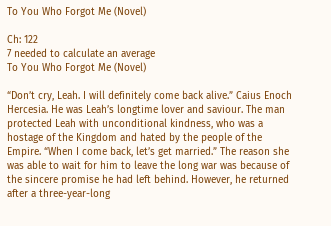To You Who Forgot Me (Novel)

Ch: 122
7 needed to calculate an average
To You Who Forgot Me (Novel)

“Don’t cry, Leah. I will definitely come back alive.” Caius Enoch Hercesia. He was Leah’s longtime lover and saviour. The man protected Leah with unconditional kindness, who was a hostage of the Kingdom and hated by the people of the Empire. “When I come back, let’s get married.” The reason she was able to wait for him to leave the long war was because of the sincere promise he had left behind. However, he returned after a three-year-long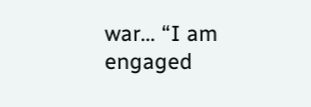war… “I am engaged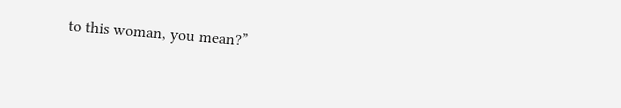to this woman, you mean?”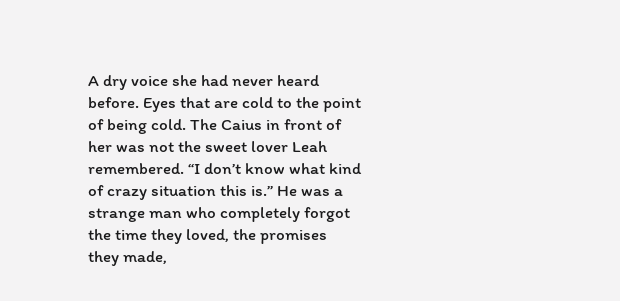A dry voice she had never heard before. Eyes that are cold to the point of being cold. The Caius in front of her was not the sweet lover Leah remembered. “I don’t know what kind of crazy situation this is.” He was a strange man who completely forgot the time they loved, the promises they made,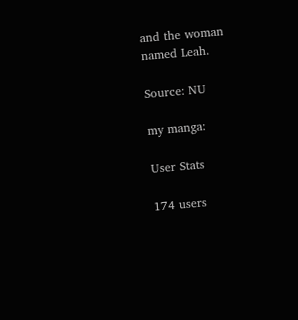and the woman named Leah.

Source: NU

my manga:

User Stats

174 users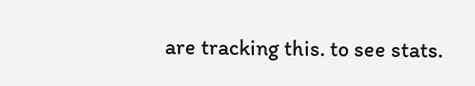are tracking this. to see stats.